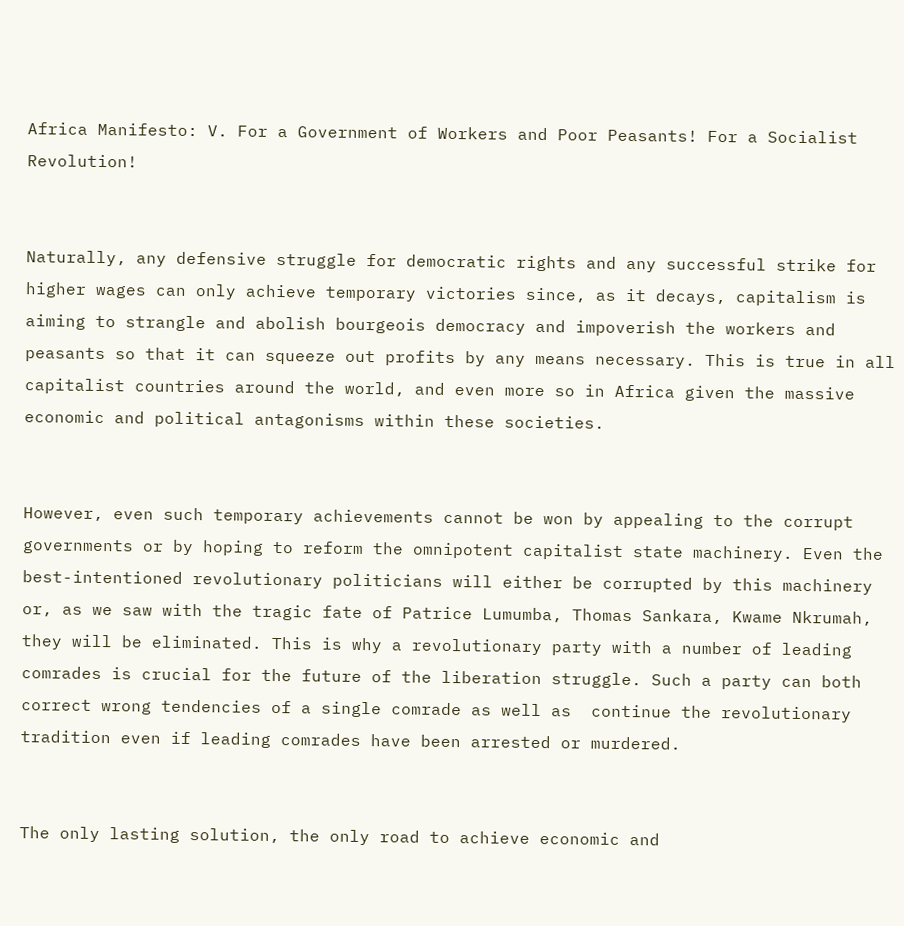Africa Manifesto: V. For a Government of Workers and Poor Peasants! For a Socialist Revolution!


Naturally, any defensive struggle for democratic rights and any successful strike for higher wages can only achieve temporary victories since, as it decays, capitalism is aiming to strangle and abolish bourgeois democracy and impoverish the workers and peasants so that it can squeeze out profits by any means necessary. This is true in all capitalist countries around the world, and even more so in Africa given the massive economic and political antagonisms within these societies.


However, even such temporary achievements cannot be won by appealing to the corrupt governments or by hoping to reform the omnipotent capitalist state machinery. Even the best-intentioned revolutionary politicians will either be corrupted by this machinery or, as we saw with the tragic fate of Patrice Lumumba, Thomas Sankara, Kwame Nkrumah, they will be eliminated. This is why a revolutionary party with a number of leading comrades is crucial for the future of the liberation struggle. Such a party can both correct wrong tendencies of a single comrade as well as  continue the revolutionary tradition even if leading comrades have been arrested or murdered.


The only lasting solution, the only road to achieve economic and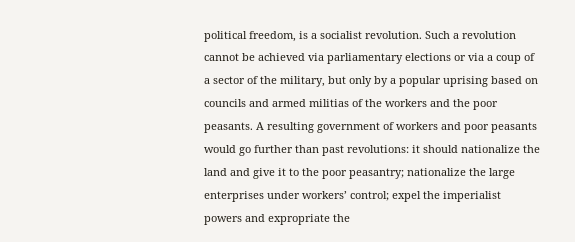political freedom, is a socialist revolution. Such a revolution cannot be achieved via parliamentary elections or via a coup of a sector of the military, but only by a popular uprising based on councils and armed militias of the workers and the poor peasants. A resulting government of workers and poor peasants would go further than past revolutions: it should nationalize the land and give it to the poor peasantry; nationalize the large enterprises under workers’ control; expel the imperialist powers and expropriate the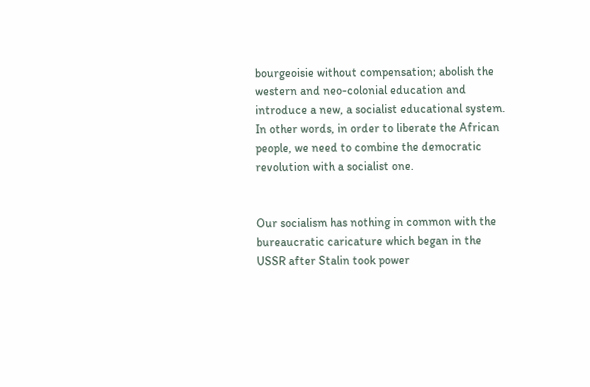bourgeoisie without compensation; abolish the western and neo-colonial education and introduce a new, a socialist educational system. In other words, in order to liberate the African people, we need to combine the democratic revolution with a socialist one.


Our socialism has nothing in common with the bureaucratic caricature which began in the USSR after Stalin took power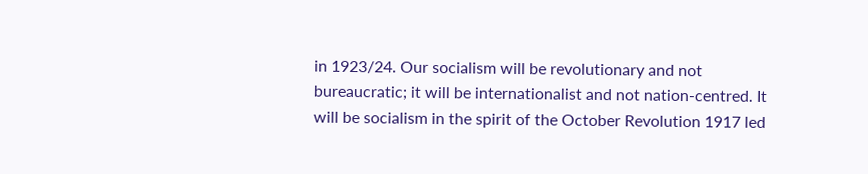in 1923/24. Our socialism will be revolutionary and not bureaucratic; it will be internationalist and not nation-centred. It will be socialism in the spirit of the October Revolution 1917 led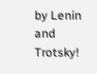by Lenin and Trotsky!